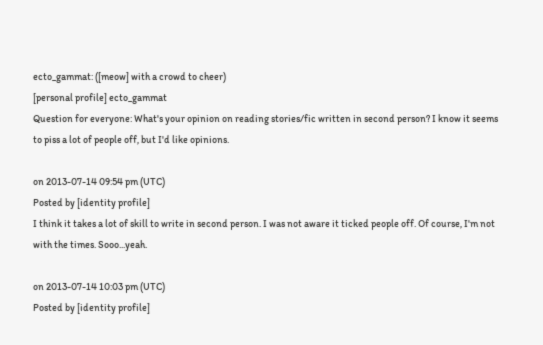ecto_gammat: ([meow] with a crowd to cheer)
[personal profile] ecto_gammat
Question for everyone: What's your opinion on reading stories/fic written in second person? I know it seems to piss a lot of people off, but I'd like opinions.

on 2013-07-14 09:54 pm (UTC)
Posted by [identity profile]
I think it takes a lot of skill to write in second person. I was not aware it ticked people off. Of course, I'm not with the times. Sooo...yeah.

on 2013-07-14 10:03 pm (UTC)
Posted by [identity profile]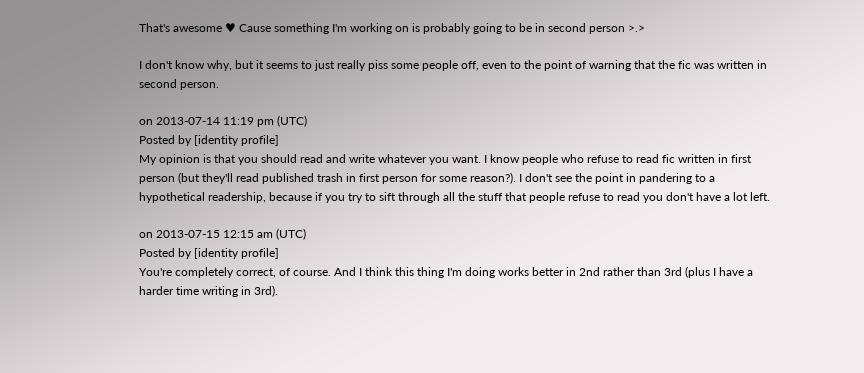That's awesome ♥ Cause something I'm working on is probably going to be in second person >.>

I don't know why, but it seems to just really piss some people off, even to the point of warning that the fic was written in second person.

on 2013-07-14 11:19 pm (UTC)
Posted by [identity profile]
My opinion is that you should read and write whatever you want. I know people who refuse to read fic written in first person (but they'll read published trash in first person for some reason?). I don't see the point in pandering to a hypothetical readership, because if you try to sift through all the stuff that people refuse to read you don't have a lot left.

on 2013-07-15 12:15 am (UTC)
Posted by [identity profile]
You're completely correct, of course. And I think this thing I'm doing works better in 2nd rather than 3rd (plus I have a harder time writing in 3rd).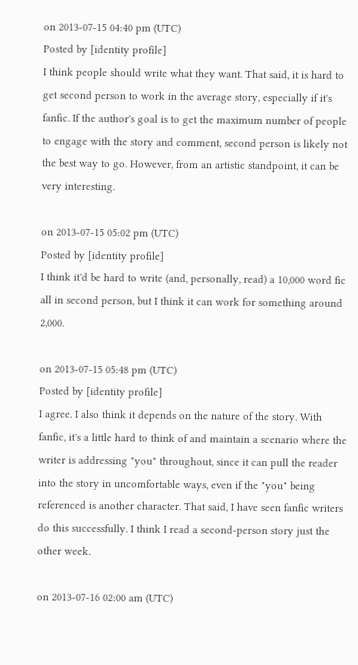on 2013-07-15 04:40 pm (UTC)
Posted by [identity profile]
I think people should write what they want. That said, it is hard to get second person to work in the average story, especially if it's fanfic. If the author's goal is to get the maximum number of people to engage with the story and comment, second person is likely not the best way to go. However, from an artistic standpoint, it can be very interesting.

on 2013-07-15 05:02 pm (UTC)
Posted by [identity profile]
I think it'd be hard to write (and, personally, read) a 10,000 word fic all in second person, but I think it can work for something around 2,000.

on 2013-07-15 05:48 pm (UTC)
Posted by [identity profile]
I agree. I also think it depends on the nature of the story. With fanfic, it's a little hard to think of and maintain a scenario where the writer is addressing "you" throughout, since it can pull the reader into the story in uncomfortable ways, even if the "you" being referenced is another character. That said, I have seen fanfic writers do this successfully. I think I read a second-person story just the other week.

on 2013-07-16 02:00 am (UTC)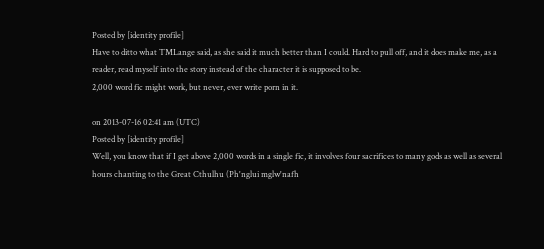Posted by [identity profile]
Have to ditto what TMLange said, as she said it much better than I could. Hard to pull off, and it does make me, as a reader, read myself into the story instead of the character it is supposed to be.
2,000 word fic might work, but never, ever write porn in it.

on 2013-07-16 02:41 am (UTC)
Posted by [identity profile]
Well, you know that if I get above 2,000 words in a single fic, it involves four sacrifices to many gods as well as several hours chanting to the Great Cthulhu (Ph'nglui mglw'nafh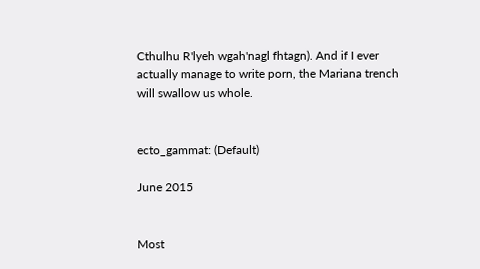Cthulhu R'lyeh wgah'nagl fhtagn). And if I ever actually manage to write porn, the Mariana trench will swallow us whole.


ecto_gammat: (Default)

June 2015


Most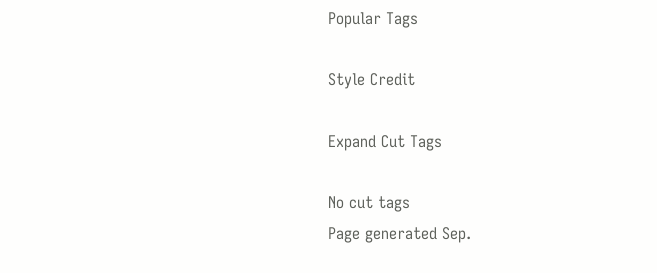Popular Tags

Style Credit

Expand Cut Tags

No cut tags
Page generated Sep.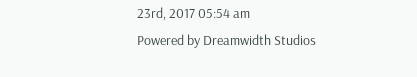23rd, 2017 05:54 am
Powered by Dreamwidth Studios